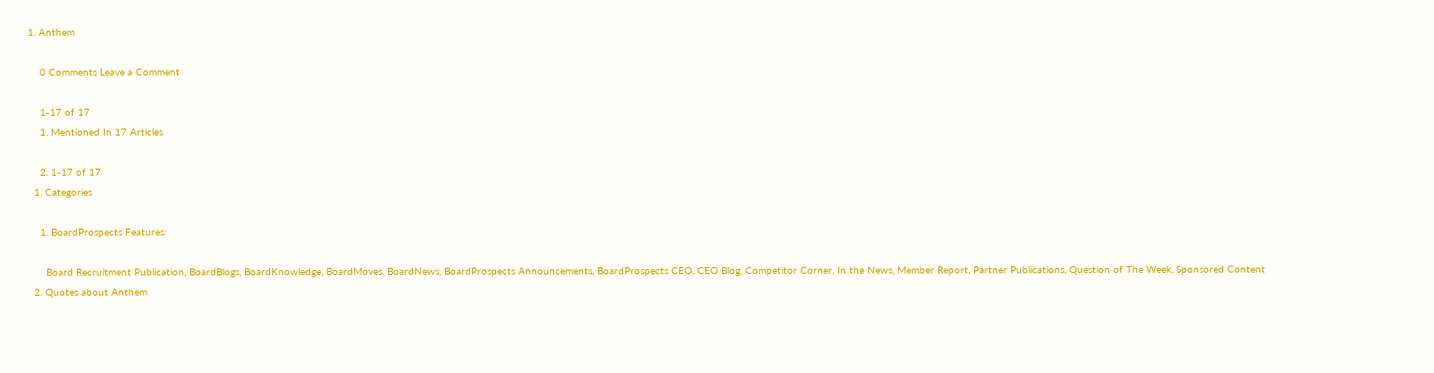1. Anthem

    0 Comments Leave a Comment

    1-17 of 17
    1. Mentioned In 17 Articles

    2. 1-17 of 17
  1. Categories

    1. BoardProspects Features:

      Board Recruitment Publication, BoardBlogs, BoardKnowledge, BoardMoves, BoardNews, BoardProspects Announcements, BoardProspects CEO, CEO Blog, Competitor Corner, In the News, Member Report, Partner Publications, Question of The Week, Sponsored Content
  2. Quotes about Anthem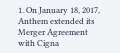1. On January 18, 2017, Anthem extended its Merger Agreement with Cigna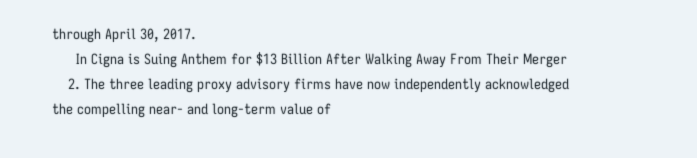through April 30, 2017.
      In Cigna is Suing Anthem for $13 Billion After Walking Away From Their Merger
    2. The three leading proxy advisory firms have now independently acknowledged the compelling near- and long-term value of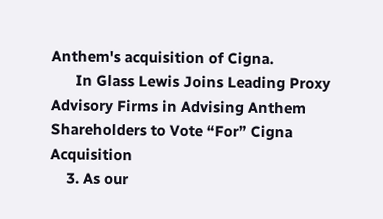Anthem's acquisition of Cigna.
      In Glass Lewis Joins Leading Proxy Advisory Firms in Advising Anthem Shareholders to Vote “For” Cigna Acquisition
    3. As our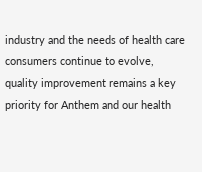industry and the needs of health care consumers continue to evolve, quality improvement remains a key priority for Anthem and our health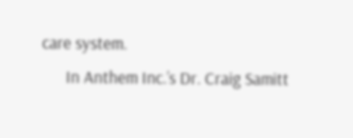care system.
      In Anthem Inc.’s Dr. Craig Samitt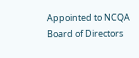Appointed to NCQA Board of Directors